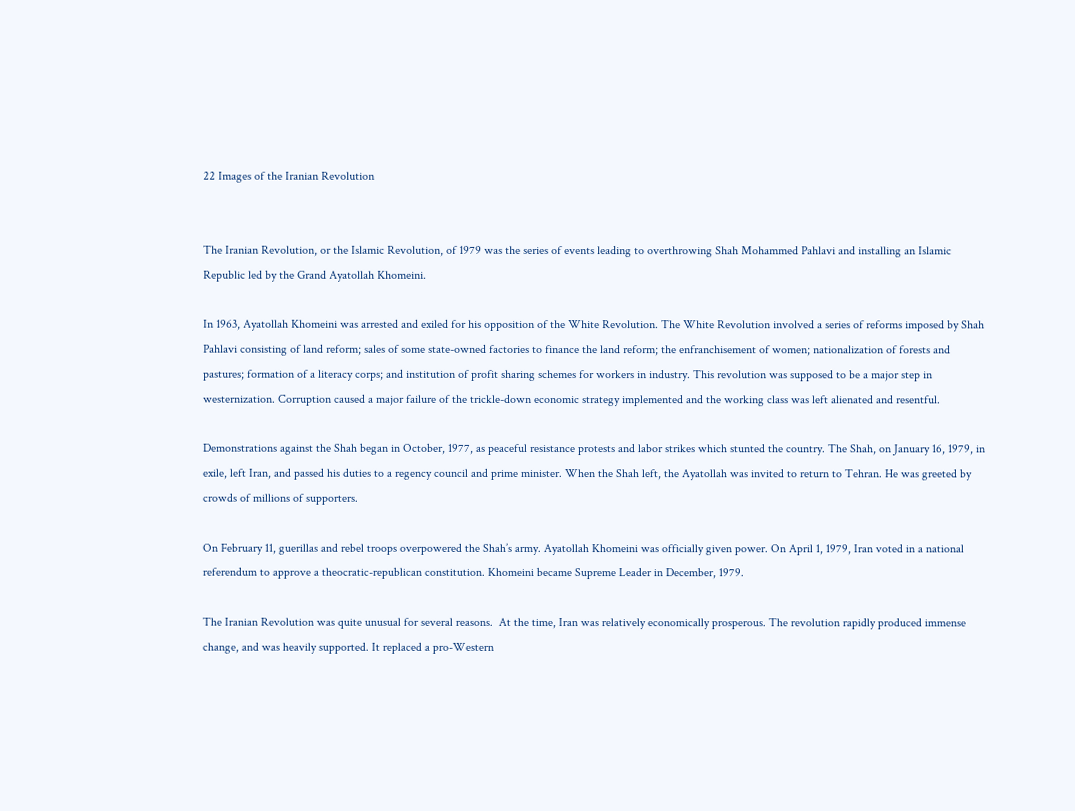22 Images of the Iranian Revolution


The Iranian Revolution, or the Islamic Revolution, of 1979 was the series of events leading to overthrowing Shah Mohammed Pahlavi and installing an Islamic Republic led by the Grand Ayatollah Khomeini.

In 1963, Ayatollah Khomeini was arrested and exiled for his opposition of the White Revolution. The White Revolution involved a series of reforms imposed by Shah Pahlavi consisting of land reform; sales of some state-owned factories to finance the land reform; the enfranchisement of women; nationalization of forests and pastures; formation of a literacy corps; and institution of profit sharing schemes for workers in industry. This revolution was supposed to be a major step in westernization. Corruption caused a major failure of the trickle-down economic strategy implemented and the working class was left alienated and resentful.

Demonstrations against the Shah began in October, 1977, as peaceful resistance protests and labor strikes which stunted the country. The Shah, on January 16, 1979, in exile, left Iran, and passed his duties to a regency council and prime minister. When the Shah left, the Ayatollah was invited to return to Tehran. He was greeted by crowds of millions of supporters.

On February 11, guerillas and rebel troops overpowered the Shah’s army. Ayatollah Khomeini was officially given power. On April 1, 1979, Iran voted in a national referendum to approve a theocratic-republican constitution. Khomeini became Supreme Leader in December, 1979.

The Iranian Revolution was quite unusual for several reasons.  At the time, Iran was relatively economically prosperous. The revolution rapidly produced immense change, and was heavily supported. It replaced a pro-Western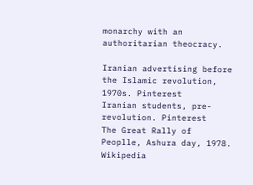monarchy with an authoritarian theocracy.

Iranian advertising before the Islamic revolution, 1970s. Pinterest
Iranian students, pre-revolution. Pinterest
The Great Rally of Peoplle, Ashura day, 1978. Wikipedia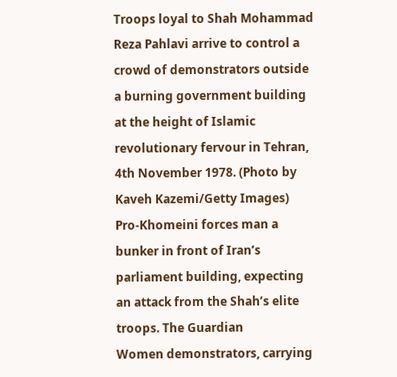Troops loyal to Shah Mohammad Reza Pahlavi arrive to control a crowd of demonstrators outside a burning government building at the height of Islamic revolutionary fervour in Tehran, 4th November 1978. (Photo by Kaveh Kazemi/Getty Images)
Pro-Khomeini forces man a bunker in front of Iran’s parliament building, expecting an attack from the Shah’s elite troops. The Guardian
Women demonstrators, carrying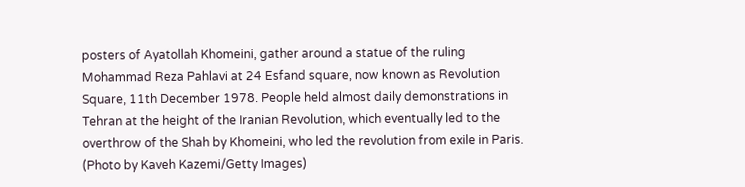posters of Ayatollah Khomeini, gather around a statue of the ruling Mohammad Reza Pahlavi at 24 Esfand square, now known as Revolution Square, 11th December 1978. People held almost daily demonstrations in Tehran at the height of the Iranian Revolution, which eventually led to the overthrow of the Shah by Khomeini, who led the revolution from exile in Paris. (Photo by Kaveh Kazemi/Getty Images)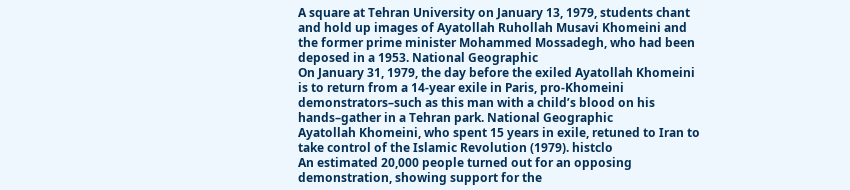A square at Tehran University on January 13, 1979, students chant and hold up images of Ayatollah Ruhollah Musavi Khomeini and the former prime minister Mohammed Mossadegh, who had been deposed in a 1953. National Geographic
On January 31, 1979, the day before the exiled Ayatollah Khomeini is to return from a 14-year exile in Paris, pro-Khomeini demonstrators–such as this man with a child’s blood on his hands–gather in a Tehran park. National Geographic
Ayatollah Khomeini, who spent 15 years in exile, retuned to Iran to take control of the Islamic Revolution (1979). histclo
An estimated 20,000 people turned out for an opposing demonstration, showing support for the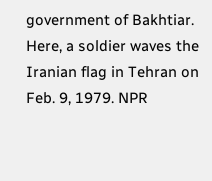government of Bakhtiar. Here, a soldier waves the Iranian flag in Tehran on Feb. 9, 1979. NPR